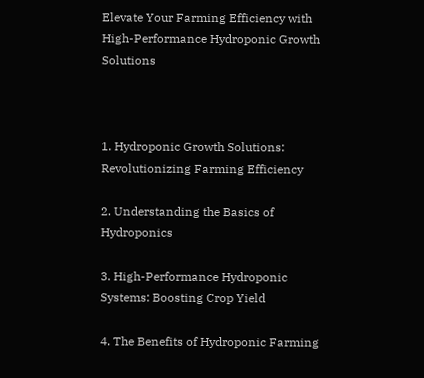Elevate Your Farming Efficiency with High-Performance Hydroponic Growth Solutions



1. Hydroponic Growth Solutions: Revolutionizing Farming Efficiency

2. Understanding the Basics of Hydroponics

3. High-Performance Hydroponic Systems: Boosting Crop Yield

4. The Benefits of Hydroponic Farming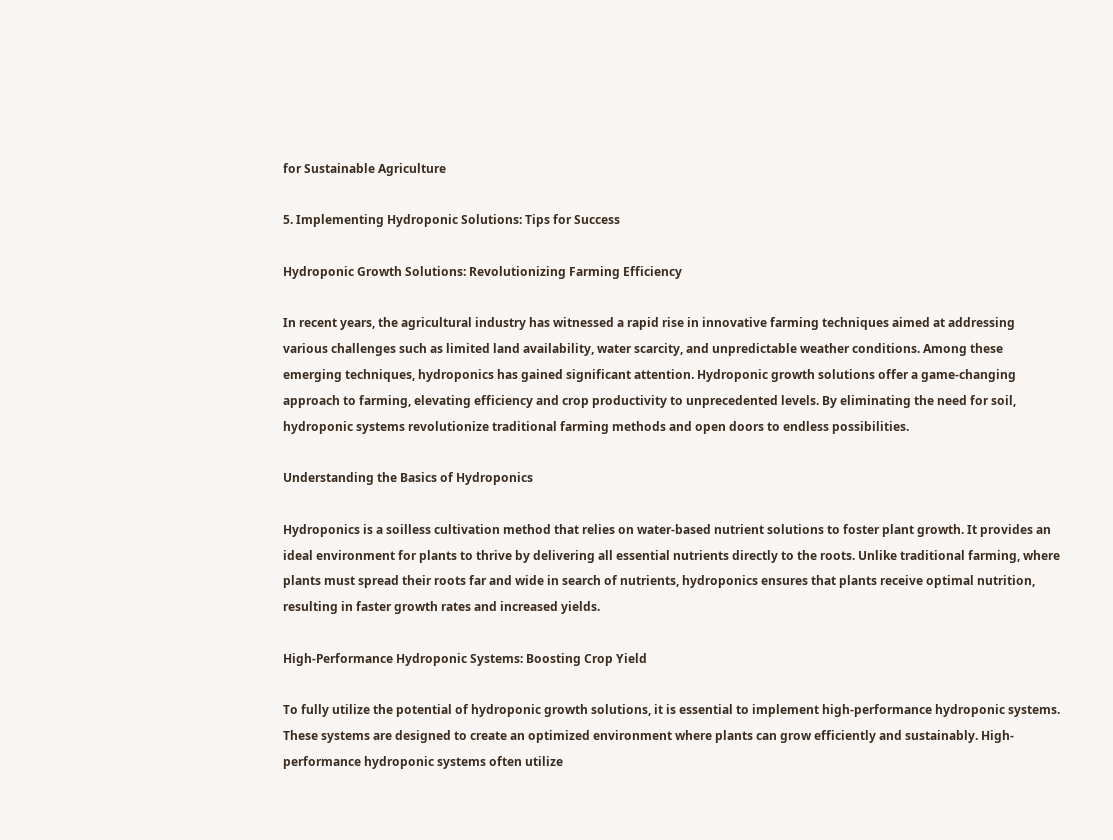for Sustainable Agriculture

5. Implementing Hydroponic Solutions: Tips for Success

Hydroponic Growth Solutions: Revolutionizing Farming Efficiency

In recent years, the agricultural industry has witnessed a rapid rise in innovative farming techniques aimed at addressing various challenges such as limited land availability, water scarcity, and unpredictable weather conditions. Among these emerging techniques, hydroponics has gained significant attention. Hydroponic growth solutions offer a game-changing approach to farming, elevating efficiency and crop productivity to unprecedented levels. By eliminating the need for soil, hydroponic systems revolutionize traditional farming methods and open doors to endless possibilities.

Understanding the Basics of Hydroponics

Hydroponics is a soilless cultivation method that relies on water-based nutrient solutions to foster plant growth. It provides an ideal environment for plants to thrive by delivering all essential nutrients directly to the roots. Unlike traditional farming, where plants must spread their roots far and wide in search of nutrients, hydroponics ensures that plants receive optimal nutrition, resulting in faster growth rates and increased yields.

High-Performance Hydroponic Systems: Boosting Crop Yield

To fully utilize the potential of hydroponic growth solutions, it is essential to implement high-performance hydroponic systems. These systems are designed to create an optimized environment where plants can grow efficiently and sustainably. High-performance hydroponic systems often utilize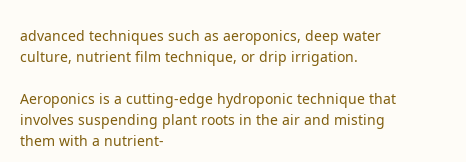advanced techniques such as aeroponics, deep water culture, nutrient film technique, or drip irrigation.

Aeroponics is a cutting-edge hydroponic technique that involves suspending plant roots in the air and misting them with a nutrient-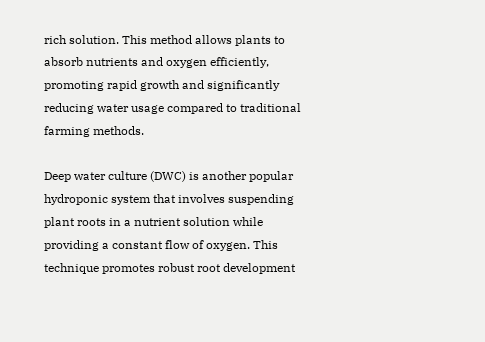rich solution. This method allows plants to absorb nutrients and oxygen efficiently, promoting rapid growth and significantly reducing water usage compared to traditional farming methods.

Deep water culture (DWC) is another popular hydroponic system that involves suspending plant roots in a nutrient solution while providing a constant flow of oxygen. This technique promotes robust root development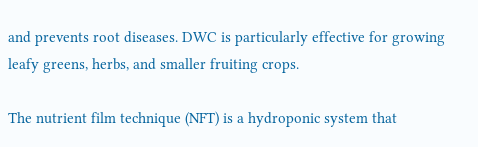and prevents root diseases. DWC is particularly effective for growing leafy greens, herbs, and smaller fruiting crops.

The nutrient film technique (NFT) is a hydroponic system that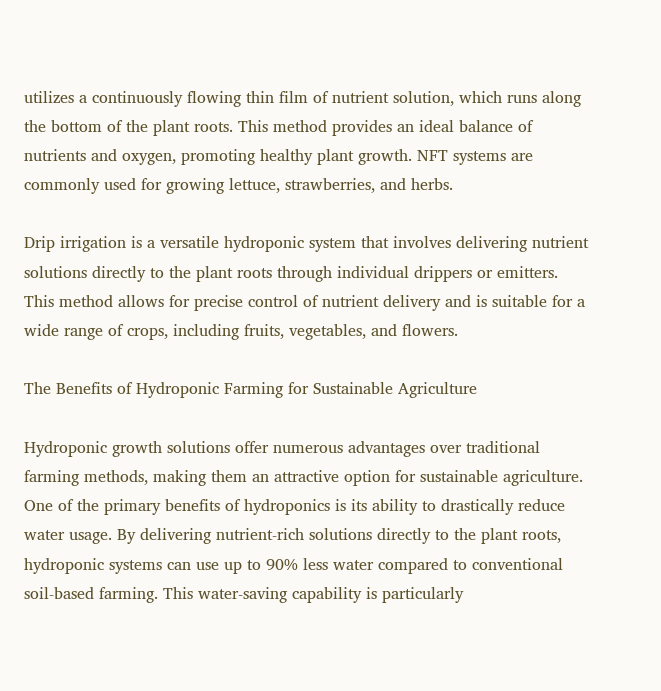utilizes a continuously flowing thin film of nutrient solution, which runs along the bottom of the plant roots. This method provides an ideal balance of nutrients and oxygen, promoting healthy plant growth. NFT systems are commonly used for growing lettuce, strawberries, and herbs.

Drip irrigation is a versatile hydroponic system that involves delivering nutrient solutions directly to the plant roots through individual drippers or emitters. This method allows for precise control of nutrient delivery and is suitable for a wide range of crops, including fruits, vegetables, and flowers.

The Benefits of Hydroponic Farming for Sustainable Agriculture

Hydroponic growth solutions offer numerous advantages over traditional farming methods, making them an attractive option for sustainable agriculture. One of the primary benefits of hydroponics is its ability to drastically reduce water usage. By delivering nutrient-rich solutions directly to the plant roots, hydroponic systems can use up to 90% less water compared to conventional soil-based farming. This water-saving capability is particularly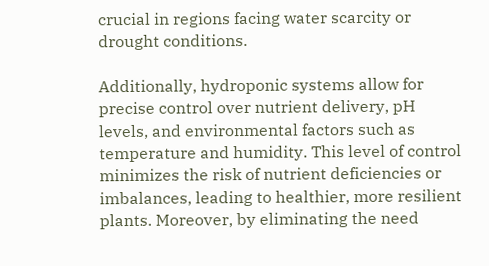crucial in regions facing water scarcity or drought conditions.

Additionally, hydroponic systems allow for precise control over nutrient delivery, pH levels, and environmental factors such as temperature and humidity. This level of control minimizes the risk of nutrient deficiencies or imbalances, leading to healthier, more resilient plants. Moreover, by eliminating the need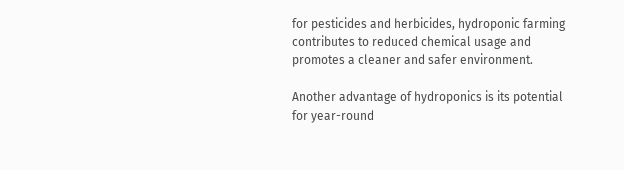for pesticides and herbicides, hydroponic farming contributes to reduced chemical usage and promotes a cleaner and safer environment.

Another advantage of hydroponics is its potential for year-round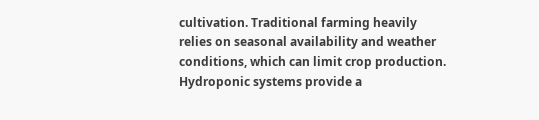cultivation. Traditional farming heavily relies on seasonal availability and weather conditions, which can limit crop production. Hydroponic systems provide a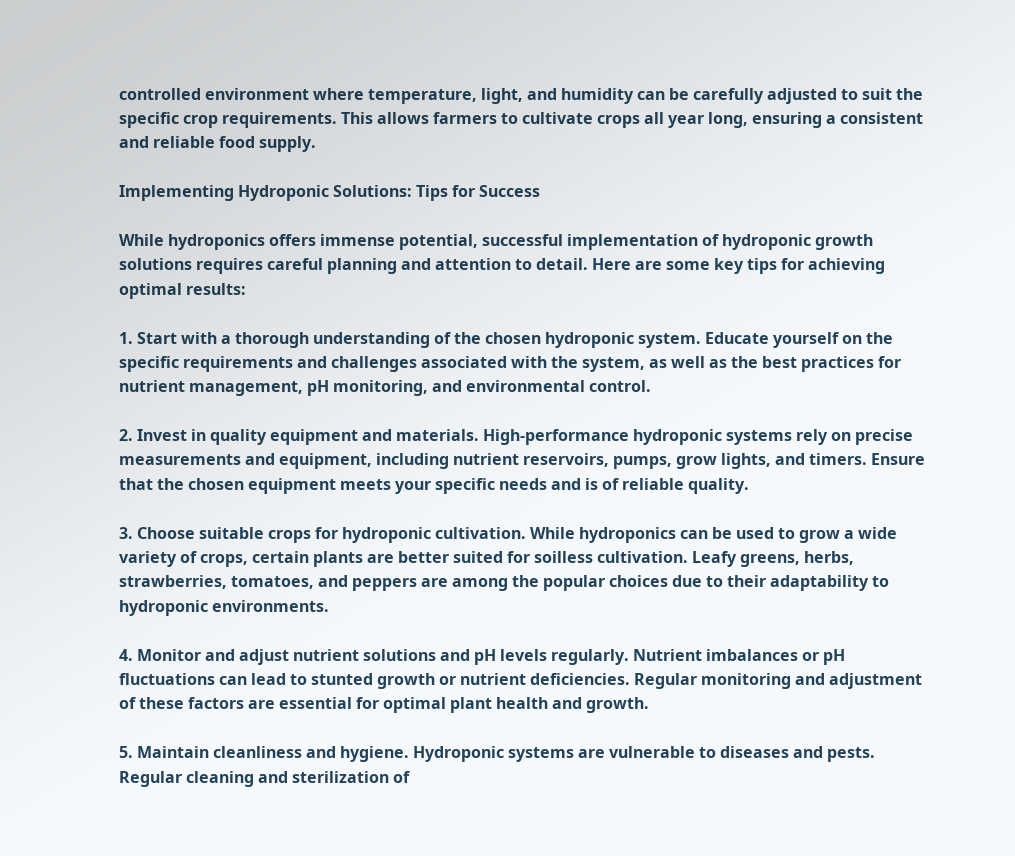controlled environment where temperature, light, and humidity can be carefully adjusted to suit the specific crop requirements. This allows farmers to cultivate crops all year long, ensuring a consistent and reliable food supply.

Implementing Hydroponic Solutions: Tips for Success

While hydroponics offers immense potential, successful implementation of hydroponic growth solutions requires careful planning and attention to detail. Here are some key tips for achieving optimal results:

1. Start with a thorough understanding of the chosen hydroponic system. Educate yourself on the specific requirements and challenges associated with the system, as well as the best practices for nutrient management, pH monitoring, and environmental control.

2. Invest in quality equipment and materials. High-performance hydroponic systems rely on precise measurements and equipment, including nutrient reservoirs, pumps, grow lights, and timers. Ensure that the chosen equipment meets your specific needs and is of reliable quality.

3. Choose suitable crops for hydroponic cultivation. While hydroponics can be used to grow a wide variety of crops, certain plants are better suited for soilless cultivation. Leafy greens, herbs, strawberries, tomatoes, and peppers are among the popular choices due to their adaptability to hydroponic environments.

4. Monitor and adjust nutrient solutions and pH levels regularly. Nutrient imbalances or pH fluctuations can lead to stunted growth or nutrient deficiencies. Regular monitoring and adjustment of these factors are essential for optimal plant health and growth.

5. Maintain cleanliness and hygiene. Hydroponic systems are vulnerable to diseases and pests. Regular cleaning and sterilization of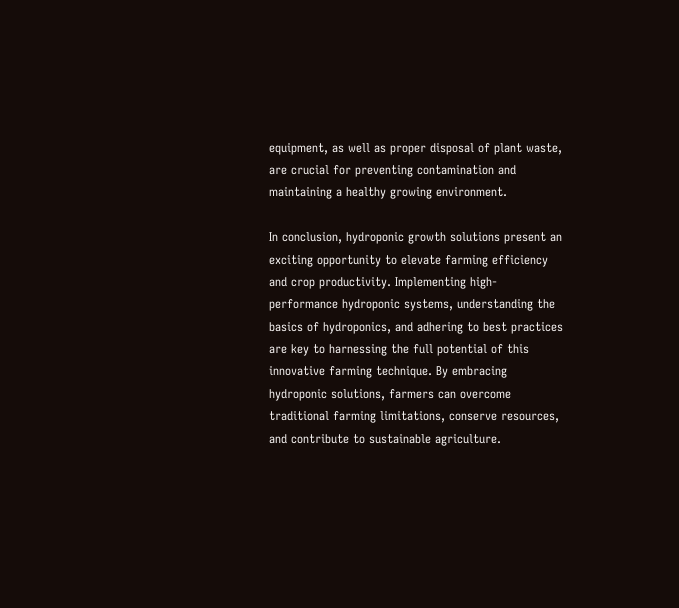equipment, as well as proper disposal of plant waste, are crucial for preventing contamination and maintaining a healthy growing environment.

In conclusion, hydroponic growth solutions present an exciting opportunity to elevate farming efficiency and crop productivity. Implementing high-performance hydroponic systems, understanding the basics of hydroponics, and adhering to best practices are key to harnessing the full potential of this innovative farming technique. By embracing hydroponic solutions, farmers can overcome traditional farming limitations, conserve resources, and contribute to sustainable agriculture.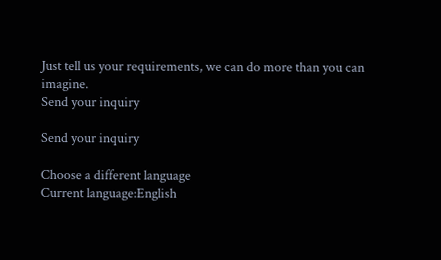Just tell us your requirements, we can do more than you can imagine.
Send your inquiry

Send your inquiry

Choose a different language
Current language:English